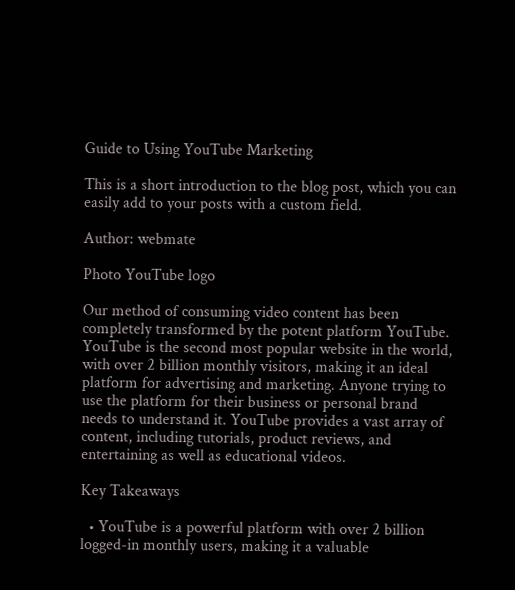Guide to Using YouTube Marketing

This is a short introduction to the blog post, which you can easily add to your posts with a custom field.

Author: webmate

Photo YouTube logo

Our method of consuming video content has been completely transformed by the potent platform YouTube. YouTube is the second most popular website in the world, with over 2 billion monthly visitors, making it an ideal platform for advertising and marketing. Anyone trying to use the platform for their business or personal brand needs to understand it. YouTube provides a vast array of content, including tutorials, product reviews, and entertaining as well as educational videos.

Key Takeaways

  • YouTube is a powerful platform with over 2 billion logged-in monthly users, making it a valuable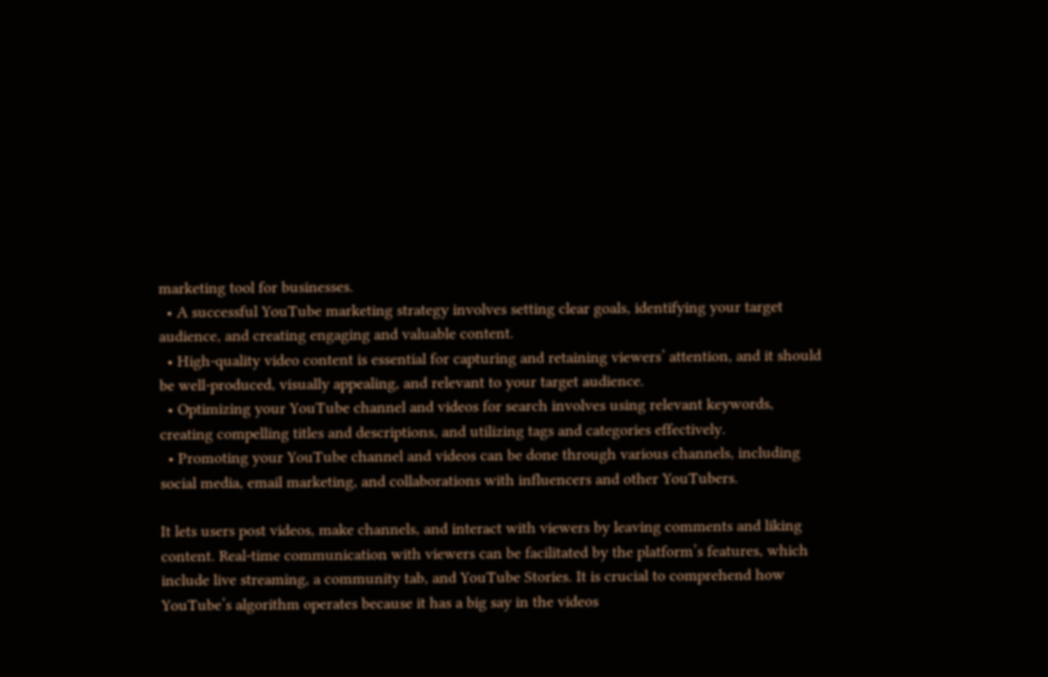marketing tool for businesses.
  • A successful YouTube marketing strategy involves setting clear goals, identifying your target audience, and creating engaging and valuable content.
  • High-quality video content is essential for capturing and retaining viewers’ attention, and it should be well-produced, visually appealing, and relevant to your target audience.
  • Optimizing your YouTube channel and videos for search involves using relevant keywords, creating compelling titles and descriptions, and utilizing tags and categories effectively.
  • Promoting your YouTube channel and videos can be done through various channels, including social media, email marketing, and collaborations with influencers and other YouTubers.

It lets users post videos, make channels, and interact with viewers by leaving comments and liking content. Real-time communication with viewers can be facilitated by the platform’s features, which include live streaming, a community tab, and YouTube Stories. It is crucial to comprehend how YouTube’s algorithm operates because it has a big say in the videos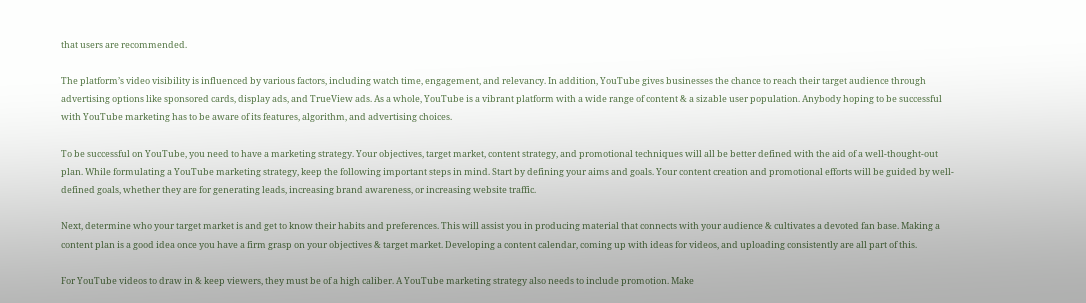that users are recommended.

The platform’s video visibility is influenced by various factors, including watch time, engagement, and relevancy. In addition, YouTube gives businesses the chance to reach their target audience through advertising options like sponsored cards, display ads, and TrueView ads. As a whole, YouTube is a vibrant platform with a wide range of content & a sizable user population. Anybody hoping to be successful with YouTube marketing has to be aware of its features, algorithm, and advertising choices.

To be successful on YouTube, you need to have a marketing strategy. Your objectives, target market, content strategy, and promotional techniques will all be better defined with the aid of a well-thought-out plan. While formulating a YouTube marketing strategy, keep the following important steps in mind. Start by defining your aims and goals. Your content creation and promotional efforts will be guided by well-defined goals, whether they are for generating leads, increasing brand awareness, or increasing website traffic.

Next, determine who your target market is and get to know their habits and preferences. This will assist you in producing material that connects with your audience & cultivates a devoted fan base. Making a content plan is a good idea once you have a firm grasp on your objectives & target market. Developing a content calendar, coming up with ideas for videos, and uploading consistently are all part of this.

For YouTube videos to draw in & keep viewers, they must be of a high caliber. A YouTube marketing strategy also needs to include promotion. Make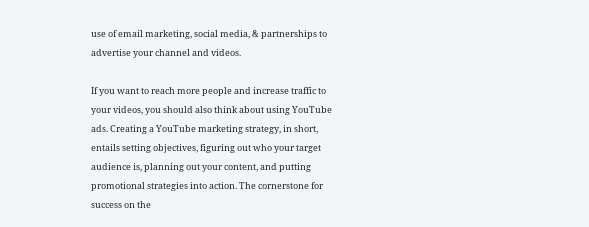use of email marketing, social media, & partnerships to advertise your channel and videos.

If you want to reach more people and increase traffic to your videos, you should also think about using YouTube ads. Creating a YouTube marketing strategy, in short, entails setting objectives, figuring out who your target audience is, planning out your content, and putting promotional strategies into action. The cornerstone for success on the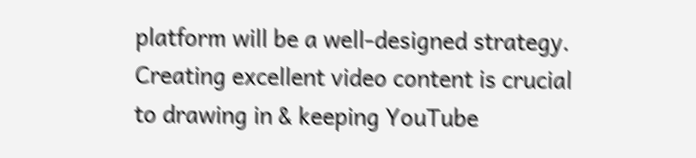platform will be a well-designed strategy. Creating excellent video content is crucial to drawing in & keeping YouTube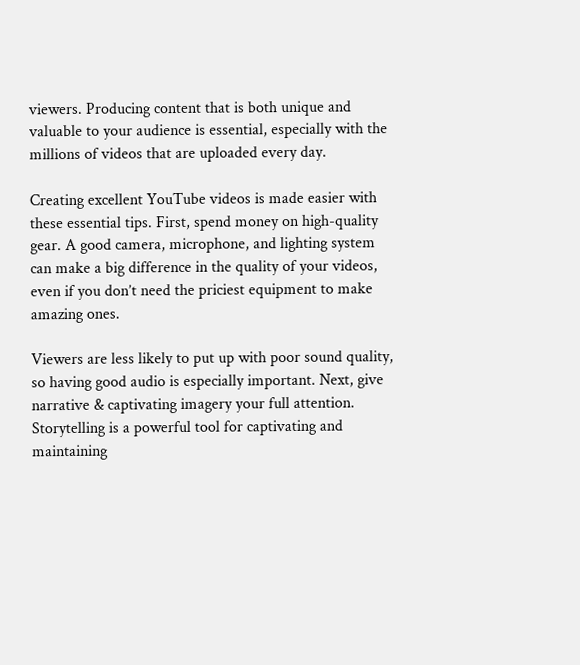viewers. Producing content that is both unique and valuable to your audience is essential, especially with the millions of videos that are uploaded every day.

Creating excellent YouTube videos is made easier with these essential tips. First, spend money on high-quality gear. A good camera, microphone, and lighting system can make a big difference in the quality of your videos, even if you don’t need the priciest equipment to make amazing ones.

Viewers are less likely to put up with poor sound quality, so having good audio is especially important. Next, give narrative & captivating imagery your full attention. Storytelling is a powerful tool for captivating and maintaining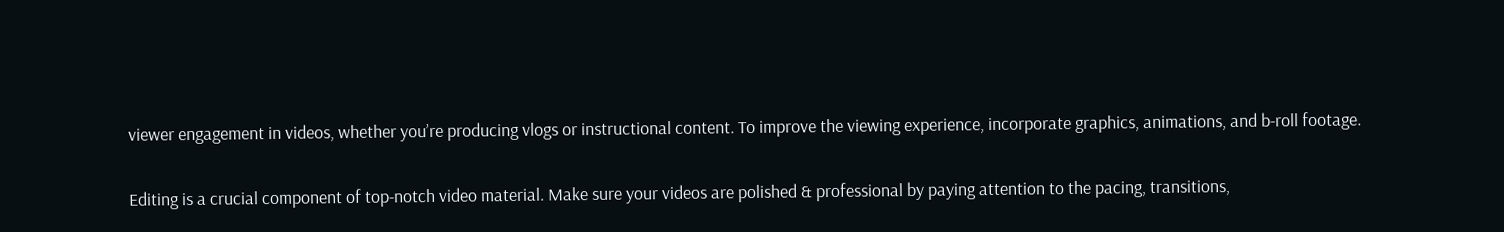viewer engagement in videos, whether you’re producing vlogs or instructional content. To improve the viewing experience, incorporate graphics, animations, and b-roll footage.

Editing is a crucial component of top-notch video material. Make sure your videos are polished & professional by paying attention to the pacing, transitions,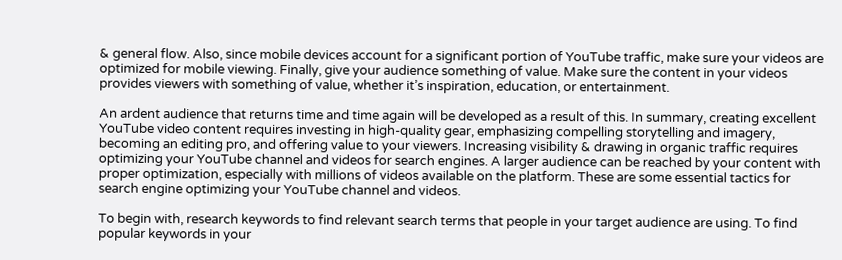& general flow. Also, since mobile devices account for a significant portion of YouTube traffic, make sure your videos are optimized for mobile viewing. Finally, give your audience something of value. Make sure the content in your videos provides viewers with something of value, whether it’s inspiration, education, or entertainment.

An ardent audience that returns time and time again will be developed as a result of this. In summary, creating excellent YouTube video content requires investing in high-quality gear, emphasizing compelling storytelling and imagery, becoming an editing pro, and offering value to your viewers. Increasing visibility & drawing in organic traffic requires optimizing your YouTube channel and videos for search engines. A larger audience can be reached by your content with proper optimization, especially with millions of videos available on the platform. These are some essential tactics for search engine optimizing your YouTube channel and videos.

To begin with, research keywords to find relevant search terms that people in your target audience are using. To find popular keywords in your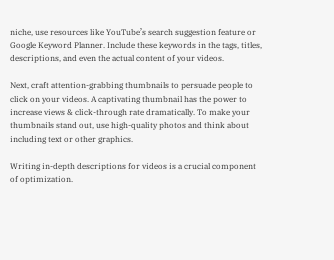niche, use resources like YouTube’s search suggestion feature or Google Keyword Planner. Include these keywords in the tags, titles, descriptions, and even the actual content of your videos.

Next, craft attention-grabbing thumbnails to persuade people to click on your videos. A captivating thumbnail has the power to increase views & click-through rate dramatically. To make your thumbnails stand out, use high-quality photos and think about including text or other graphics.

Writing in-depth descriptions for videos is a crucial component of optimization.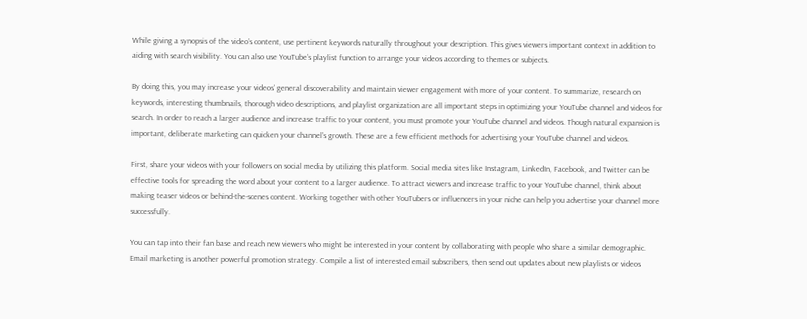While giving a synopsis of the video’s content, use pertinent keywords naturally throughout your description. This gives viewers important context in addition to aiding with search visibility. You can also use YouTube’s playlist function to arrange your videos according to themes or subjects.

By doing this, you may increase your videos’ general discoverability and maintain viewer engagement with more of your content. To summarize, research on keywords, interesting thumbnails, thorough video descriptions, and playlist organization are all important steps in optimizing your YouTube channel and videos for search. In order to reach a larger audience and increase traffic to your content, you must promote your YouTube channel and videos. Though natural expansion is important, deliberate marketing can quicken your channel’s growth. These are a few efficient methods for advertising your YouTube channel and videos.

First, share your videos with your followers on social media by utilizing this platform. Social media sites like Instagram, LinkedIn, Facebook, and Twitter can be effective tools for spreading the word about your content to a larger audience. To attract viewers and increase traffic to your YouTube channel, think about making teaser videos or behind-the-scenes content. Working together with other YouTubers or influencers in your niche can help you advertise your channel more successfully.

You can tap into their fan base and reach new viewers who might be interested in your content by collaborating with people who share a similar demographic. Email marketing is another powerful promotion strategy. Compile a list of interested email subscribers, then send out updates about new playlists or videos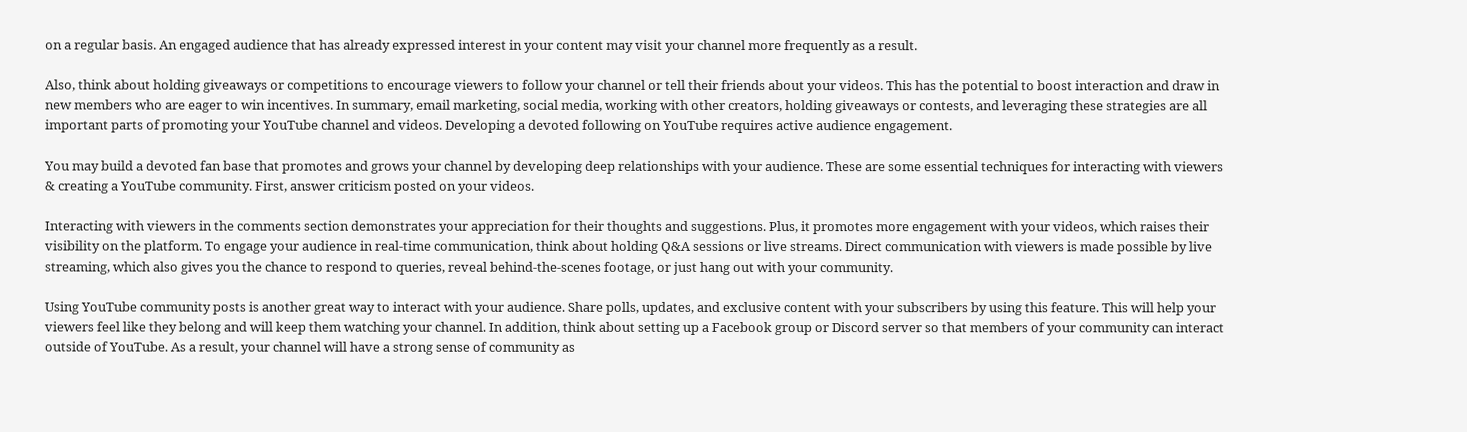on a regular basis. An engaged audience that has already expressed interest in your content may visit your channel more frequently as a result.

Also, think about holding giveaways or competitions to encourage viewers to follow your channel or tell their friends about your videos. This has the potential to boost interaction and draw in new members who are eager to win incentives. In summary, email marketing, social media, working with other creators, holding giveaways or contests, and leveraging these strategies are all important parts of promoting your YouTube channel and videos. Developing a devoted following on YouTube requires active audience engagement.

You may build a devoted fan base that promotes and grows your channel by developing deep relationships with your audience. These are some essential techniques for interacting with viewers & creating a YouTube community. First, answer criticism posted on your videos.

Interacting with viewers in the comments section demonstrates your appreciation for their thoughts and suggestions. Plus, it promotes more engagement with your videos, which raises their visibility on the platform. To engage your audience in real-time communication, think about holding Q&A sessions or live streams. Direct communication with viewers is made possible by live streaming, which also gives you the chance to respond to queries, reveal behind-the-scenes footage, or just hang out with your community.

Using YouTube community posts is another great way to interact with your audience. Share polls, updates, and exclusive content with your subscribers by using this feature. This will help your viewers feel like they belong and will keep them watching your channel. In addition, think about setting up a Facebook group or Discord server so that members of your community can interact outside of YouTube. As a result, your channel will have a strong sense of community as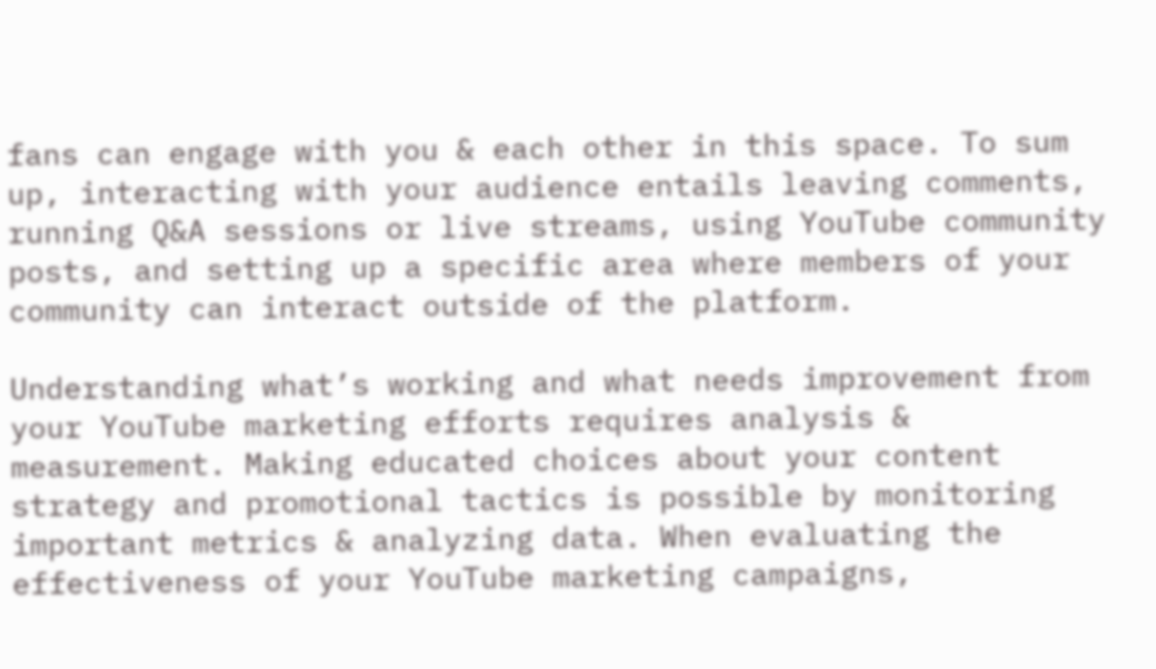fans can engage with you & each other in this space. To sum up, interacting with your audience entails leaving comments, running Q&A sessions or live streams, using YouTube community posts, and setting up a specific area where members of your community can interact outside of the platform.

Understanding what’s working and what needs improvement from your YouTube marketing efforts requires analysis & measurement. Making educated choices about your content strategy and promotional tactics is possible by monitoring important metrics & analyzing data. When evaluating the effectiveness of your YouTube marketing campaigns,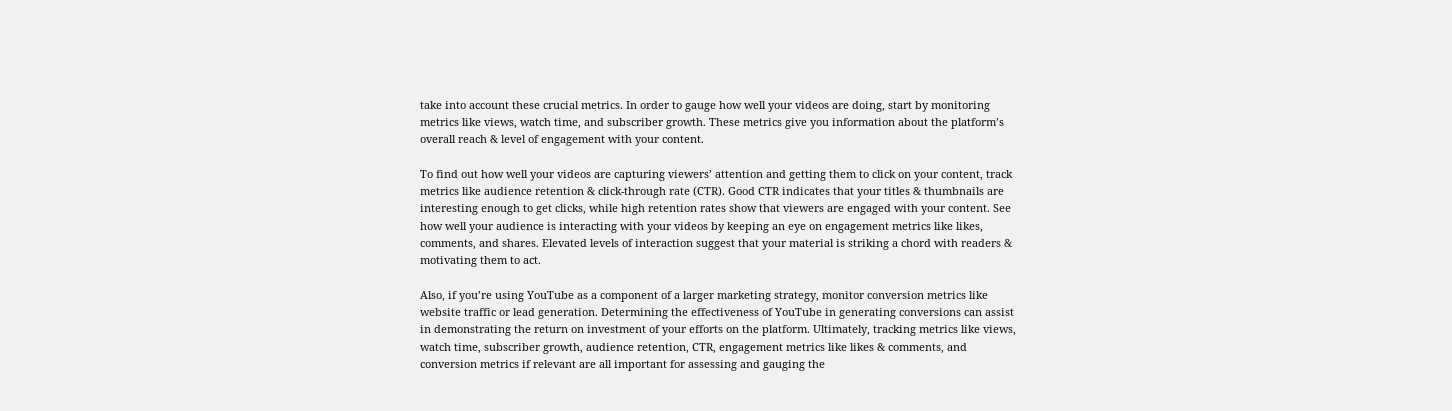take into account these crucial metrics. In order to gauge how well your videos are doing, start by monitoring metrics like views, watch time, and subscriber growth. These metrics give you information about the platform’s overall reach & level of engagement with your content.

To find out how well your videos are capturing viewers’ attention and getting them to click on your content, track metrics like audience retention & click-through rate (CTR). Good CTR indicates that your titles & thumbnails are interesting enough to get clicks, while high retention rates show that viewers are engaged with your content. See how well your audience is interacting with your videos by keeping an eye on engagement metrics like likes, comments, and shares. Elevated levels of interaction suggest that your material is striking a chord with readers & motivating them to act.

Also, if you’re using YouTube as a component of a larger marketing strategy, monitor conversion metrics like website traffic or lead generation. Determining the effectiveness of YouTube in generating conversions can assist in demonstrating the return on investment of your efforts on the platform. Ultimately, tracking metrics like views, watch time, subscriber growth, audience retention, CTR, engagement metrics like likes & comments, and conversion metrics if relevant are all important for assessing and gauging the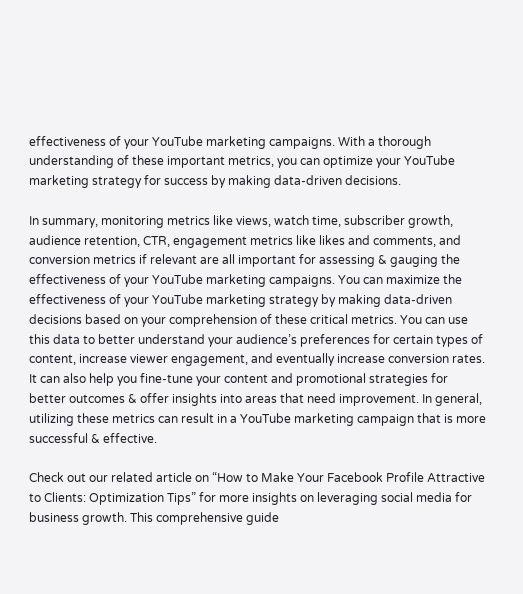effectiveness of your YouTube marketing campaigns. With a thorough understanding of these important metrics, you can optimize your YouTube marketing strategy for success by making data-driven decisions.

In summary, monitoring metrics like views, watch time, subscriber growth, audience retention, CTR, engagement metrics like likes and comments, and conversion metrics if relevant are all important for assessing & gauging the effectiveness of your YouTube marketing campaigns. You can maximize the effectiveness of your YouTube marketing strategy by making data-driven decisions based on your comprehension of these critical metrics. You can use this data to better understand your audience’s preferences for certain types of content, increase viewer engagement, and eventually increase conversion rates. It can also help you fine-tune your content and promotional strategies for better outcomes & offer insights into areas that need improvement. In general, utilizing these metrics can result in a YouTube marketing campaign that is more successful & effective.

Check out our related article on “How to Make Your Facebook Profile Attractive to Clients: Optimization Tips” for more insights on leveraging social media for business growth. This comprehensive guide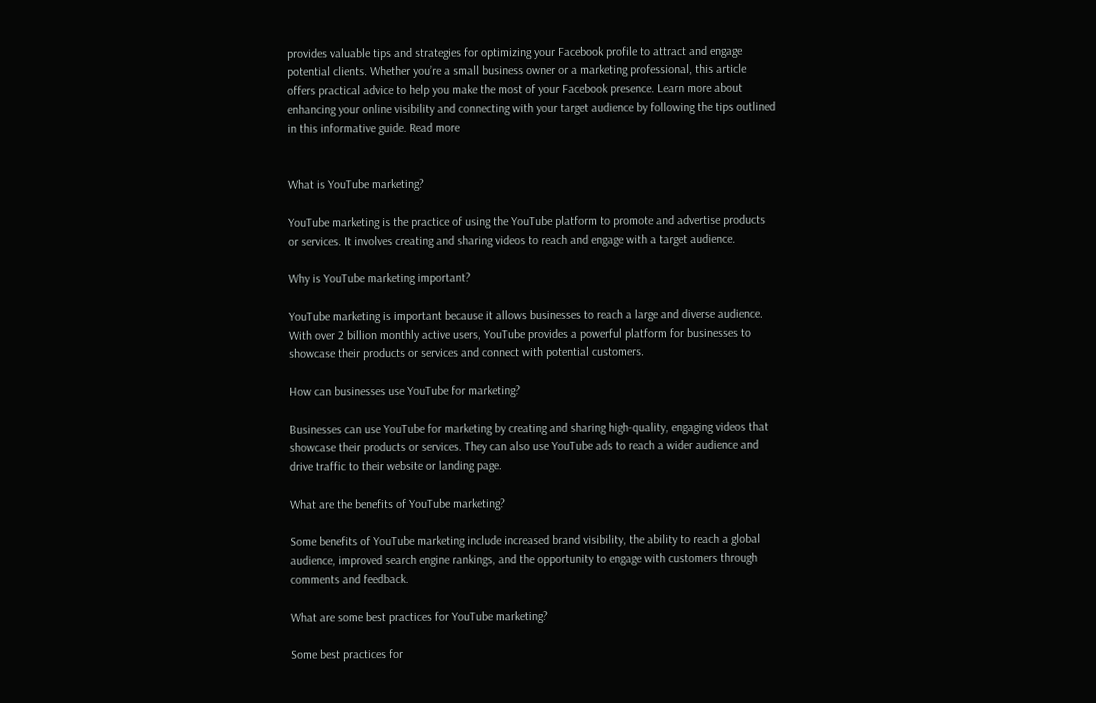provides valuable tips and strategies for optimizing your Facebook profile to attract and engage potential clients. Whether you’re a small business owner or a marketing professional, this article offers practical advice to help you make the most of your Facebook presence. Learn more about enhancing your online visibility and connecting with your target audience by following the tips outlined in this informative guide. Read more


What is YouTube marketing?

YouTube marketing is the practice of using the YouTube platform to promote and advertise products or services. It involves creating and sharing videos to reach and engage with a target audience.

Why is YouTube marketing important?

YouTube marketing is important because it allows businesses to reach a large and diverse audience. With over 2 billion monthly active users, YouTube provides a powerful platform for businesses to showcase their products or services and connect with potential customers.

How can businesses use YouTube for marketing?

Businesses can use YouTube for marketing by creating and sharing high-quality, engaging videos that showcase their products or services. They can also use YouTube ads to reach a wider audience and drive traffic to their website or landing page.

What are the benefits of YouTube marketing?

Some benefits of YouTube marketing include increased brand visibility, the ability to reach a global audience, improved search engine rankings, and the opportunity to engage with customers through comments and feedback.

What are some best practices for YouTube marketing?

Some best practices for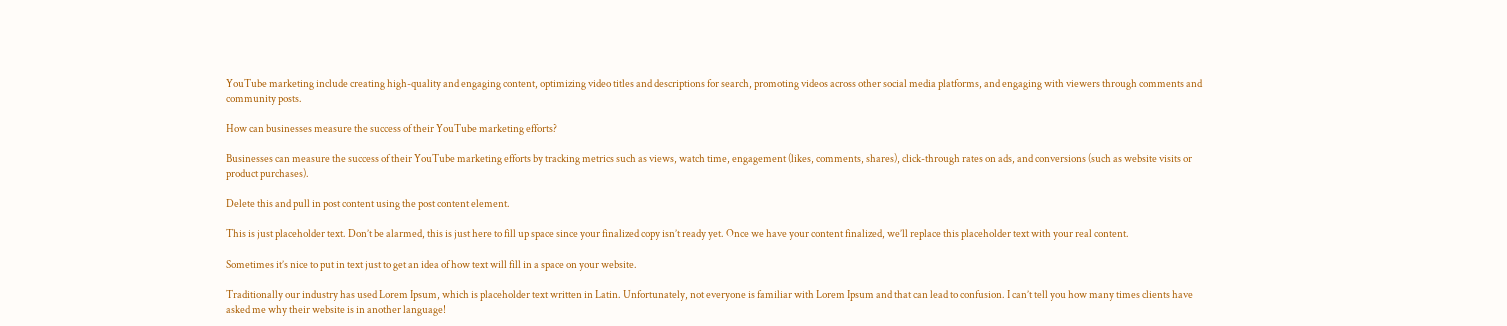YouTube marketing include creating high-quality and engaging content, optimizing video titles and descriptions for search, promoting videos across other social media platforms, and engaging with viewers through comments and community posts.

How can businesses measure the success of their YouTube marketing efforts?

Businesses can measure the success of their YouTube marketing efforts by tracking metrics such as views, watch time, engagement (likes, comments, shares), click-through rates on ads, and conversions (such as website visits or product purchases).

Delete this and pull in post content using the post content element.

This is just placeholder text. Don’t be alarmed, this is just here to fill up space since your finalized copy isn’t ready yet. Once we have your content finalized, we’ll replace this placeholder text with your real content.

Sometimes it’s nice to put in text just to get an idea of how text will fill in a space on your website.

Traditionally our industry has used Lorem Ipsum, which is placeholder text written in Latin. Unfortunately, not everyone is familiar with Lorem Ipsum and that can lead to confusion. I can’t tell you how many times clients have asked me why their website is in another language!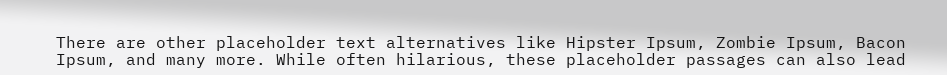There are other placeholder text alternatives like Hipster Ipsum, Zombie Ipsum, Bacon Ipsum, and many more. While often hilarious, these placeholder passages can also lead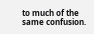to much of the same confusion.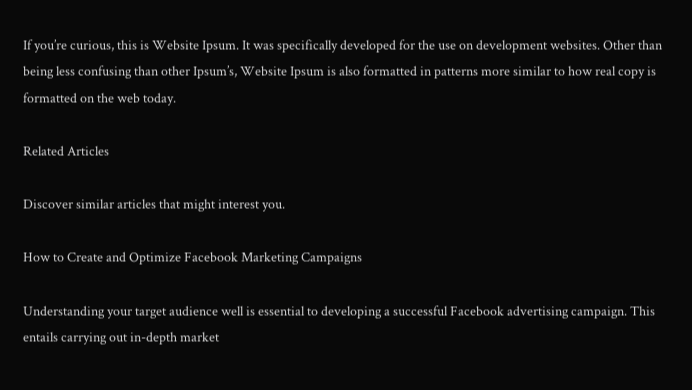If you’re curious, this is Website Ipsum. It was specifically developed for the use on development websites. Other than being less confusing than other Ipsum’s, Website Ipsum is also formatted in patterns more similar to how real copy is formatted on the web today.

Related Articles

Discover similar articles that might interest you.

How to Create and Optimize Facebook Marketing Campaigns

Understanding your target audience well is essential to developing a successful Facebook advertising campaign. This entails carrying out in-depth market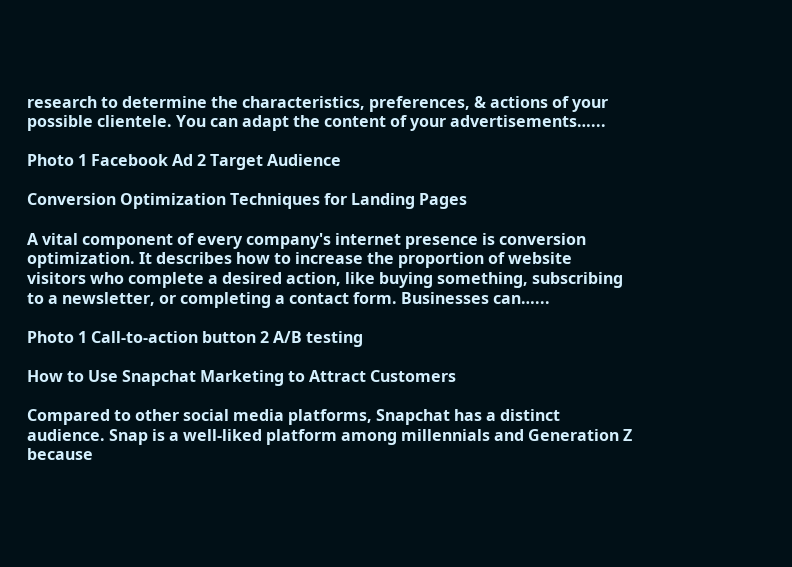research to determine the characteristics, preferences, & actions of your possible clientele. You can adapt the content of your advertisements…...

Photo 1 Facebook Ad 2 Target Audience

Conversion Optimization Techniques for Landing Pages

A vital component of every company's internet presence is conversion optimization. It describes how to increase the proportion of website visitors who complete a desired action, like buying something, subscribing to a newsletter, or completing a contact form. Businesses can…...

Photo 1 Call-to-action button 2 A/B testing

How to Use Snapchat Marketing to Attract Customers

Compared to other social media platforms, Snapchat has a distinct audience. Snap is a well-liked platform among millennials and Generation Z because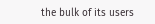the bulk of its users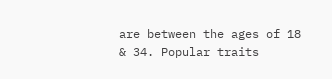are between the ages of 18 & 34. Popular traits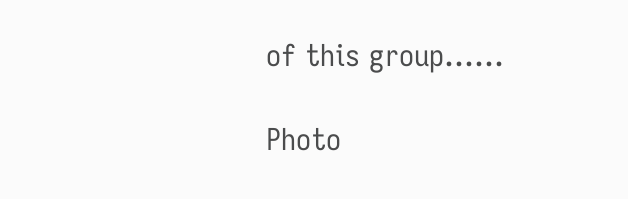of this group…...

Photo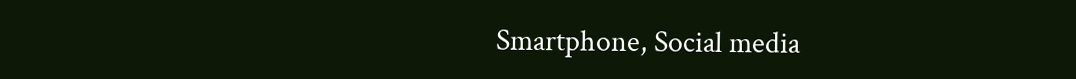Smartphone, Social media